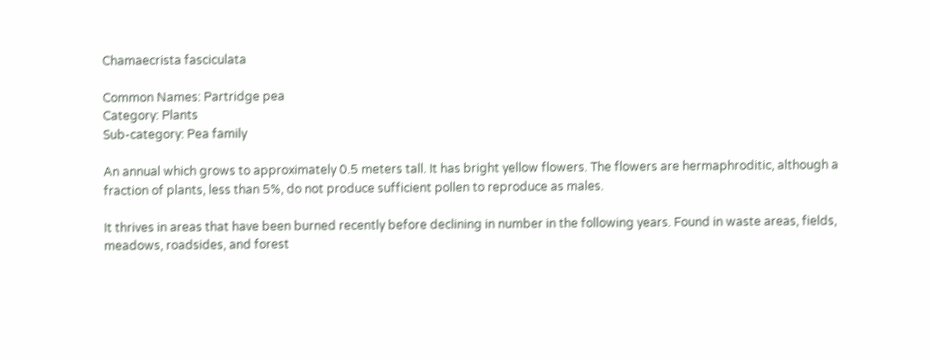Chamaecrista fasciculata

Common Names: Partridge pea
Category: Plants
Sub-category: Pea family

An annual which grows to approximately 0.5 meters tall. It has bright yellow flowers. The flowers are hermaphroditic, although a fraction of plants, less than 5%, do not produce sufficient pollen to reproduce as males.

It thrives in areas that have been burned recently before declining in number in the following years. Found in waste areas, fields, meadows, roadsides, and forest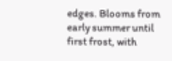edges. Blooms from early summer until first frost, with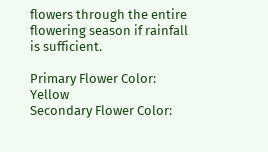flowers through the entire flowering season if rainfall is sufficient.

Primary Flower Color: Yellow
Secondary Flower Color: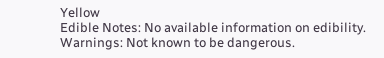Yellow
Edible Notes: No available information on edibility.
Warnings: Not known to be dangerous.